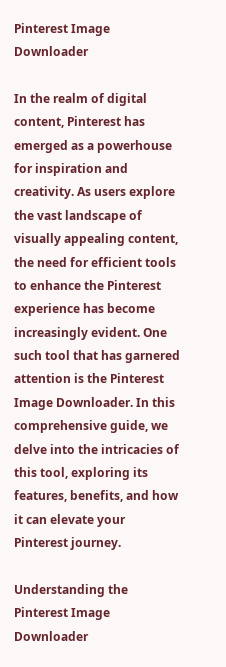Pinterest Image Downloader

In the realm of digital content, Pinterest has emerged as a powerhouse for inspiration and creativity. As users explore the vast landscape of visually appealing content, the need for efficient tools to enhance the Pinterest experience has become increasingly evident. One such tool that has garnered attention is the Pinterest Image Downloader. In this comprehensive guide, we delve into the intricacies of this tool, exploring its features, benefits, and how it can elevate your Pinterest journey.

Understanding the Pinterest Image Downloader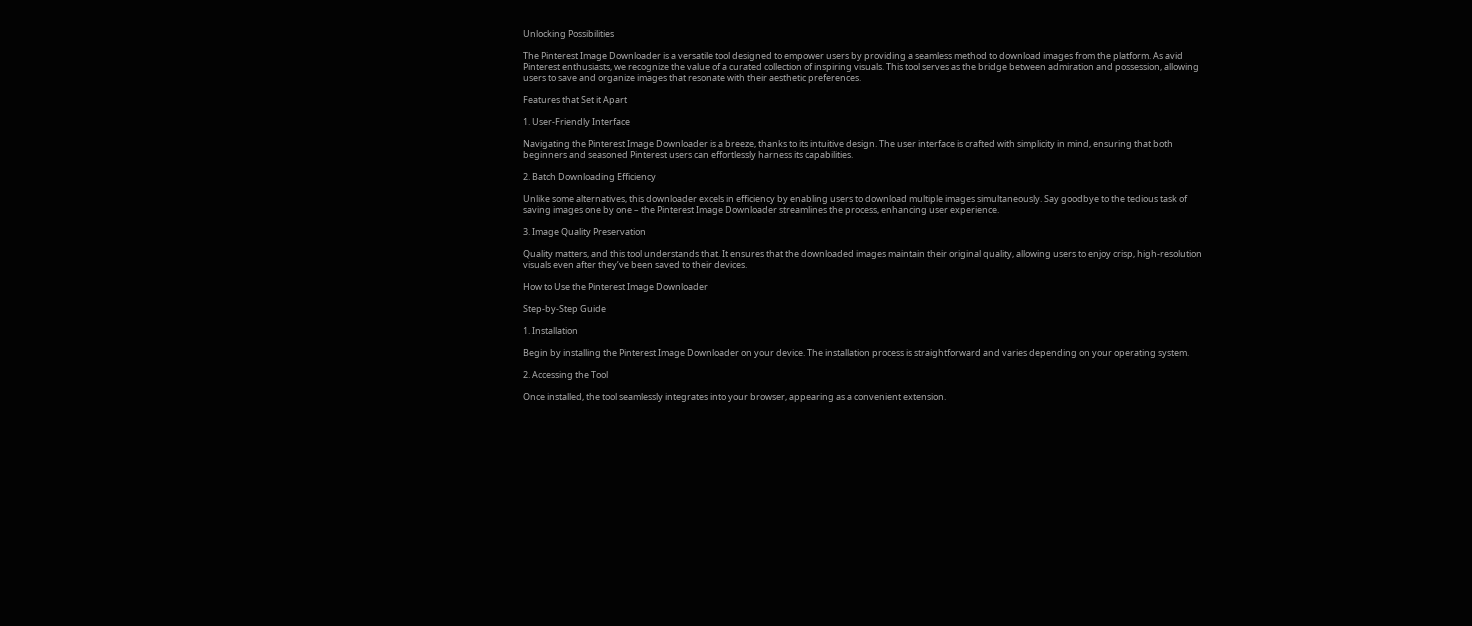Unlocking Possibilities

The Pinterest Image Downloader is a versatile tool designed to empower users by providing a seamless method to download images from the platform. As avid Pinterest enthusiasts, we recognize the value of a curated collection of inspiring visuals. This tool serves as the bridge between admiration and possession, allowing users to save and organize images that resonate with their aesthetic preferences.

Features that Set it Apart

1. User-Friendly Interface

Navigating the Pinterest Image Downloader is a breeze, thanks to its intuitive design. The user interface is crafted with simplicity in mind, ensuring that both beginners and seasoned Pinterest users can effortlessly harness its capabilities.

2. Batch Downloading Efficiency

Unlike some alternatives, this downloader excels in efficiency by enabling users to download multiple images simultaneously. Say goodbye to the tedious task of saving images one by one – the Pinterest Image Downloader streamlines the process, enhancing user experience.

3. Image Quality Preservation

Quality matters, and this tool understands that. It ensures that the downloaded images maintain their original quality, allowing users to enjoy crisp, high-resolution visuals even after they’ve been saved to their devices.

How to Use the Pinterest Image Downloader

Step-by-Step Guide

1. Installation

Begin by installing the Pinterest Image Downloader on your device. The installation process is straightforward and varies depending on your operating system.

2. Accessing the Tool

Once installed, the tool seamlessly integrates into your browser, appearing as a convenient extension.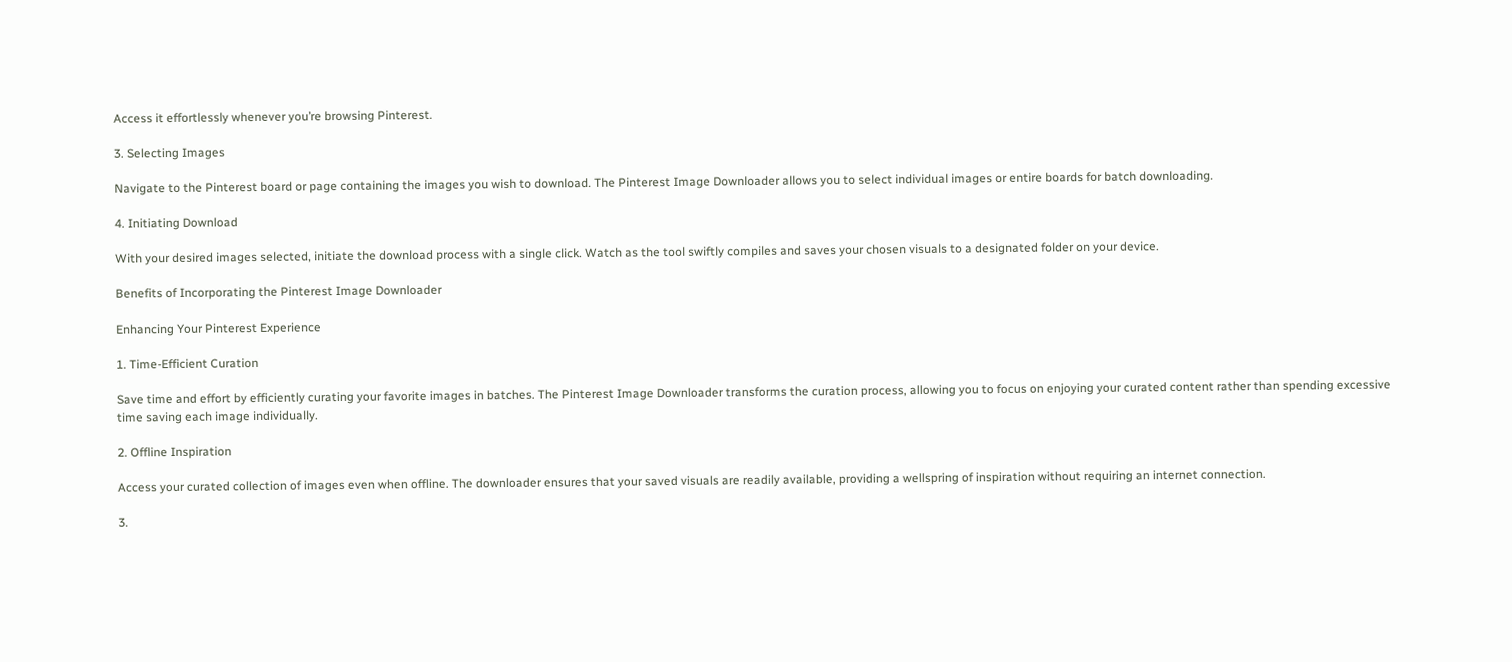Access it effortlessly whenever you’re browsing Pinterest.

3. Selecting Images

Navigate to the Pinterest board or page containing the images you wish to download. The Pinterest Image Downloader allows you to select individual images or entire boards for batch downloading.

4. Initiating Download

With your desired images selected, initiate the download process with a single click. Watch as the tool swiftly compiles and saves your chosen visuals to a designated folder on your device.

Benefits of Incorporating the Pinterest Image Downloader

Enhancing Your Pinterest Experience

1. Time-Efficient Curation

Save time and effort by efficiently curating your favorite images in batches. The Pinterest Image Downloader transforms the curation process, allowing you to focus on enjoying your curated content rather than spending excessive time saving each image individually.

2. Offline Inspiration

Access your curated collection of images even when offline. The downloader ensures that your saved visuals are readily available, providing a wellspring of inspiration without requiring an internet connection.

3.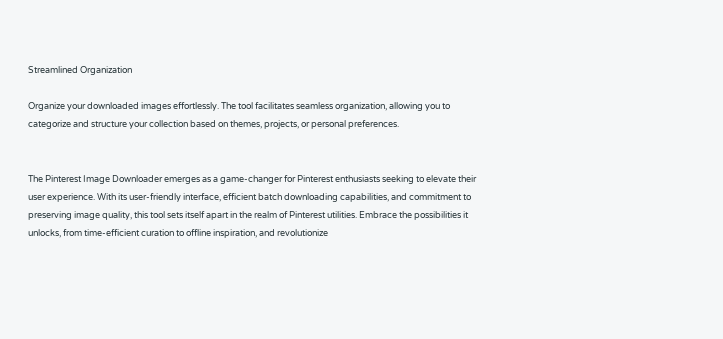Streamlined Organization

Organize your downloaded images effortlessly. The tool facilitates seamless organization, allowing you to categorize and structure your collection based on themes, projects, or personal preferences.


The Pinterest Image Downloader emerges as a game-changer for Pinterest enthusiasts seeking to elevate their user experience. With its user-friendly interface, efficient batch downloading capabilities, and commitment to preserving image quality, this tool sets itself apart in the realm of Pinterest utilities. Embrace the possibilities it unlocks, from time-efficient curation to offline inspiration, and revolutionize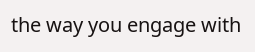the way you engage with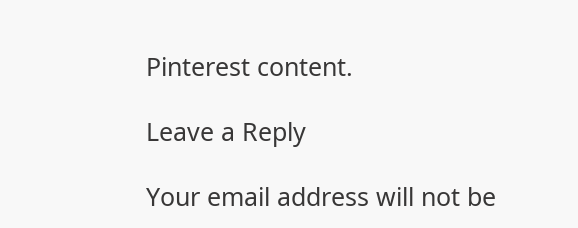Pinterest content.

Leave a Reply

Your email address will not be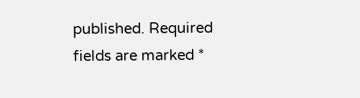published. Required fields are marked *